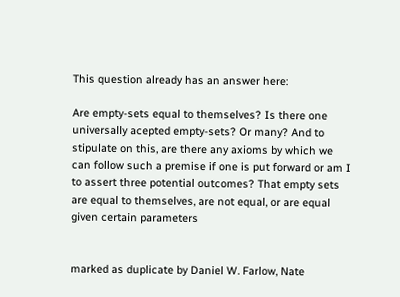This question already has an answer here:

Are empty-sets equal to themselves? Is there one universally acepted empty-sets? Or many? And to stipulate on this, are there any axioms by which we can follow such a premise if one is put forward or am I to assert three potential outcomes? That empty sets are equal to themselves, are not equal, or are equal given certain parameters


marked as duplicate by Daniel W. Farlow, Nate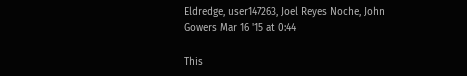Eldredge, user147263, Joel Reyes Noche, John Gowers Mar 16 '15 at 0:44

This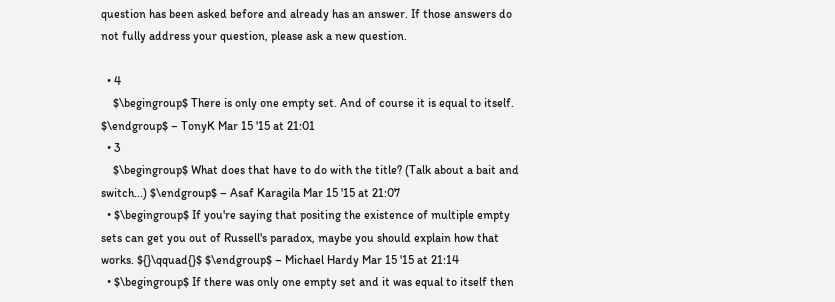question has been asked before and already has an answer. If those answers do not fully address your question, please ask a new question.

  • 4
    $\begingroup$ There is only one empty set. And of course it is equal to itself. $\endgroup$ – TonyK Mar 15 '15 at 21:01
  • 3
    $\begingroup$ What does that have to do with the title? (Talk about a bait and switch...) $\endgroup$ – Asaf Karagila Mar 15 '15 at 21:07
  • $\begingroup$ If you're saying that positing the existence of multiple empty sets can get you out of Russell's paradox, maybe you should explain how that works. ${}\qquad{}$ $\endgroup$ – Michael Hardy Mar 15 '15 at 21:14
  • $\begingroup$ If there was only one empty set and it was equal to itself then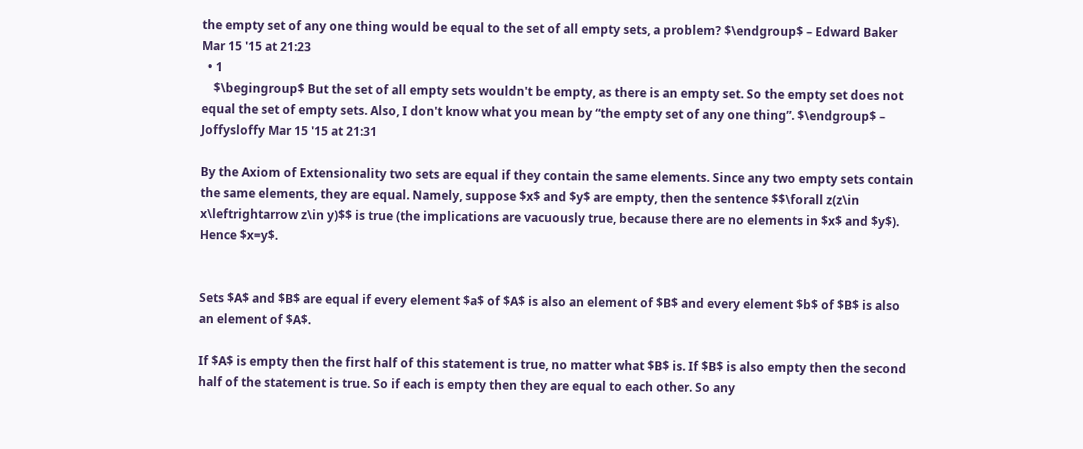the empty set of any one thing would be equal to the set of all empty sets, a problem? $\endgroup$ – Edward Baker Mar 15 '15 at 21:23
  • 1
    $\begingroup$ But the set of all empty sets wouldn't be empty, as there is an empty set. So the empty set does not equal the set of empty sets. Also, I don't know what you mean by “the empty set of any one thing”. $\endgroup$ – Joffysloffy Mar 15 '15 at 21:31

By the Axiom of Extensionality two sets are equal if they contain the same elements. Since any two empty sets contain the same elements, they are equal. Namely, suppose $x$ and $y$ are empty, then the sentence $$\forall z(z\in x\leftrightarrow z\in y)$$ is true (the implications are vacuously true, because there are no elements in $x$ and $y$). Hence $x=y$.


Sets $A$ and $B$ are equal if every element $a$ of $A$ is also an element of $B$ and every element $b$ of $B$ is also an element of $A$.

If $A$ is empty then the first half of this statement is true, no matter what $B$ is. If $B$ is also empty then the second half of the statement is true. So if each is empty then they are equal to each other. So any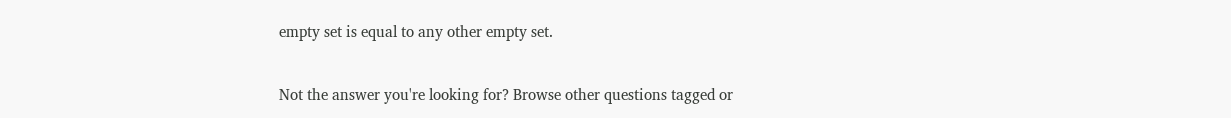empty set is equal to any other empty set.


Not the answer you're looking for? Browse other questions tagged or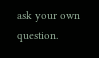ask your own question.